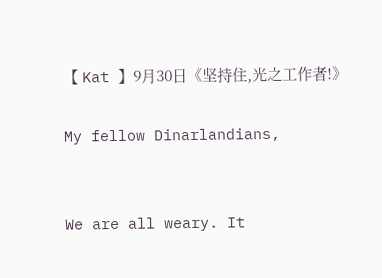【 Kat 】9月30日《坚持住,光之工作者!》

My fellow Dinarlandians,


We are all weary. It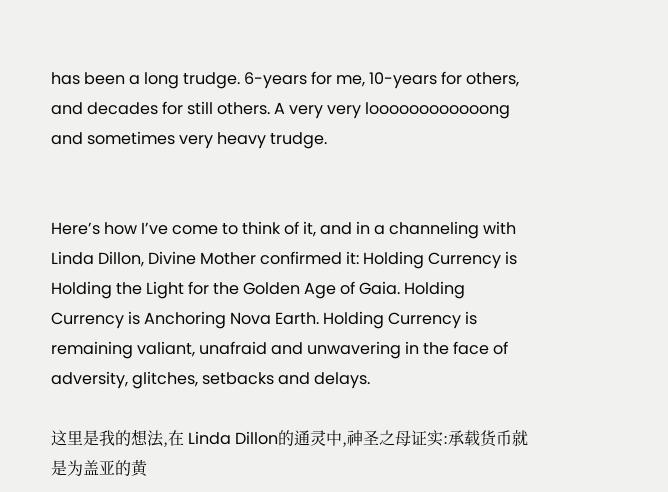has been a long trudge. 6-years for me, 10-years for others, and decades for still others. A very very loooooooooooong and sometimes very heavy trudge.


Here’s how I’ve come to think of it, and in a channeling with Linda Dillon, Divine Mother confirmed it: Holding Currency is Holding the Light for the Golden Age of Gaia. Holding Currency is Anchoring Nova Earth. Holding Currency is remaining valiant, unafraid and unwavering in the face of adversity, glitches, setbacks and delays.

这里是我的想法,在 Linda Dillon的通灵中,神圣之母证实:承载货币就是为盖亚的黄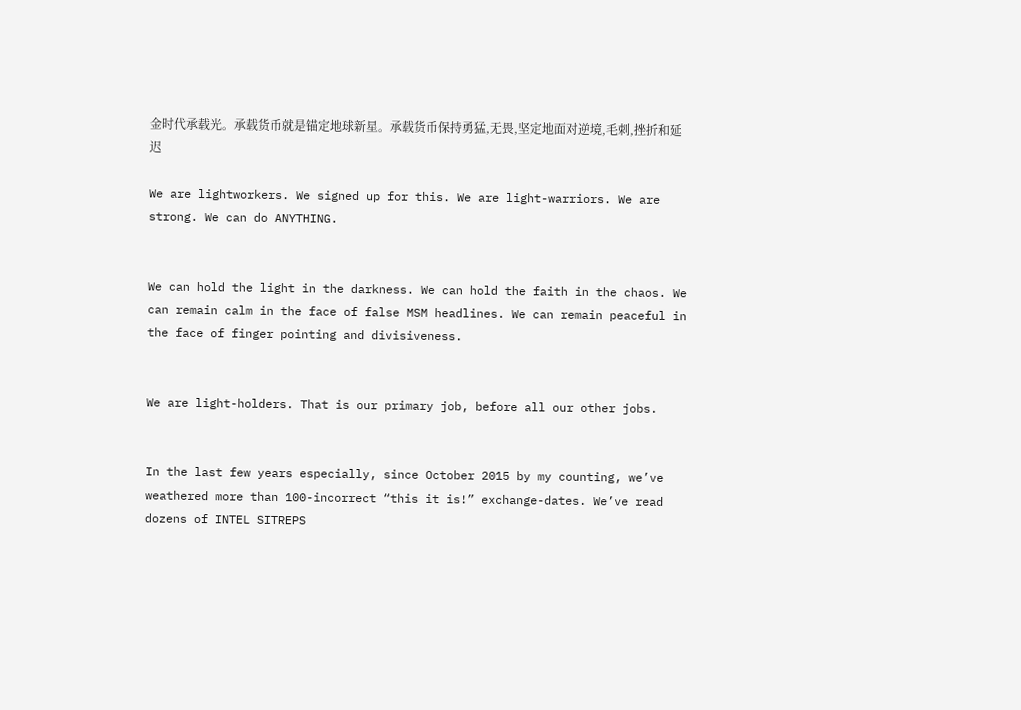金时代承载光。承载货币就是锚定地球新星。承载货币保持勇猛,无畏,坚定地面对逆境,毛刺,挫折和延迟

We are lightworkers. We signed up for this. We are light-warriors. We are strong. We can do ANYTHING.


We can hold the light in the darkness. We can hold the faith in the chaos. We can remain calm in the face of false MSM headlines. We can remain peaceful in the face of finger pointing and divisiveness.


We are light-holders. That is our primary job, before all our other jobs.


In the last few years especially, since October 2015 by my counting, we’ve weathered more than 100-incorrect “this it is!” exchange-dates. We’ve read dozens of INTEL SITREPS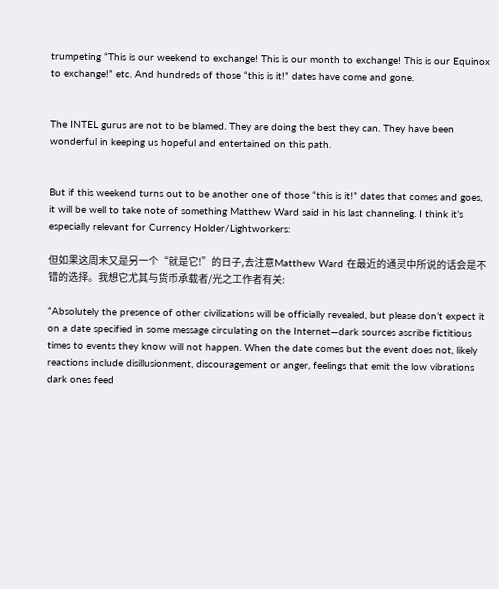trumpeting “This is our weekend to exchange! This is our month to exchange! This is our Equinox to exchange!” etc. And hundreds of those “this is it!” dates have come and gone.


The INTEL gurus are not to be blamed. They are doing the best they can. They have been wonderful in keeping us hopeful and entertained on this path.


But if this weekend turns out to be another one of those “this is it!” dates that comes and goes, it will be well to take note of something Matthew Ward said in his last channeling. I think it’s especially relevant for Currency Holder/Lightworkers:

但如果这周末又是另一个“就是它!”的日子,去注意Matthew Ward 在最近的通灵中所说的话会是不错的选择。我想它尤其与货币承载者/光之工作者有关:

“Absolutely the presence of other civilizations will be officially revealed, but please don’t expect it on a date specified in some message circulating on the Internet—dark sources ascribe fictitious times to events they know will not happen. When the date comes but the event does not, likely reactions include disillusionment, discouragement or anger, feelings that emit the low vibrations dark ones feed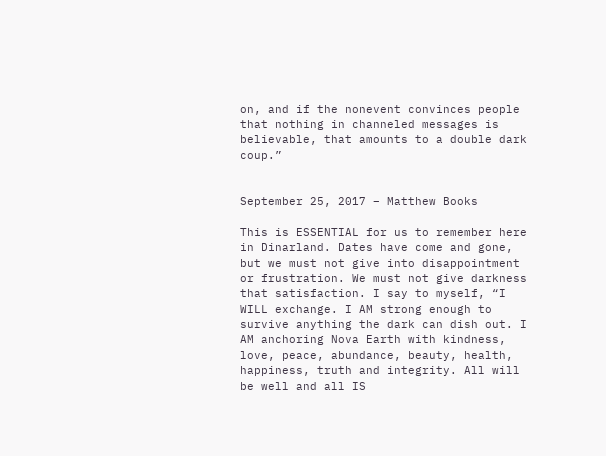on, and if the nonevent convinces people that nothing in channeled messages is believable, that amounts to a double dark coup.”


September 25, 2017 – Matthew Books

This is ESSENTIAL for us to remember here in Dinarland. Dates have come and gone, but we must not give into disappointment or frustration. We must not give darkness that satisfaction. I say to myself, “I WILL exchange. I AM strong enough to survive anything the dark can dish out. I AM anchoring Nova Earth with kindness, love, peace, abundance, beauty, health, happiness, truth and integrity. All will be well and all IS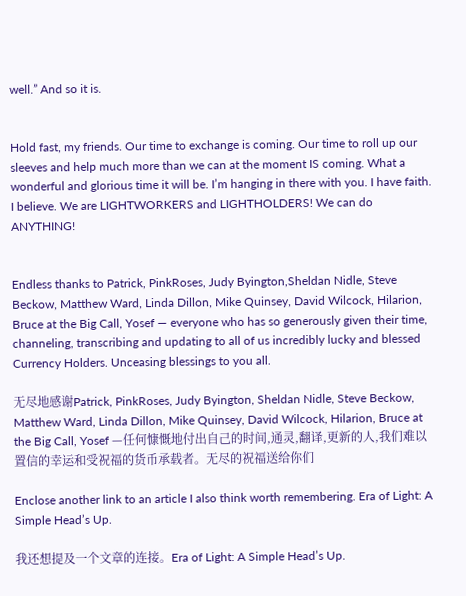well.” And so it is.


Hold fast, my friends. Our time to exchange is coming. Our time to roll up our sleeves and help much more than we can at the moment IS coming. What a wonderful and glorious time it will be. I’m hanging in there with you. I have faith. I believe. We are LIGHTWORKERS and LIGHTHOLDERS! We can do ANYTHING!


Endless thanks to Patrick, PinkRoses, Judy Byington,Sheldan Nidle, Steve Beckow, Matthew Ward, Linda Dillon, Mike Quinsey, David Wilcock, Hilarion, Bruce at the Big Call, Yosef — everyone who has so generously given their time, channeling, transcribing and updating to all of us incredibly lucky and blessed Currency Holders. Unceasing blessings to you all.

无尽地感谢Patrick, PinkRoses, Judy Byington, Sheldan Nidle, Steve Beckow, Matthew Ward, Linda Dillon, Mike Quinsey, David Wilcock, Hilarion, Bruce at the Big Call, Yosef —任何慷慨地付出自己的时间,通灵,翻译,更新的人,我们难以置信的幸运和受祝福的货币承载者。无尽的祝福送给你们

Enclose another link to an article I also think worth remembering. Era of Light: A Simple Head’s Up.

我还想提及一个文章的连接。Era of Light: A Simple Head’s Up.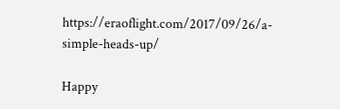https://eraoflight.com/2017/09/26/a-simple-heads-up/

Happy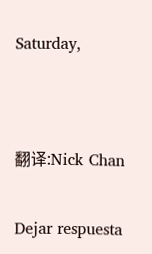Saturday,




翻译:Nick Chan


Dejar respuesta